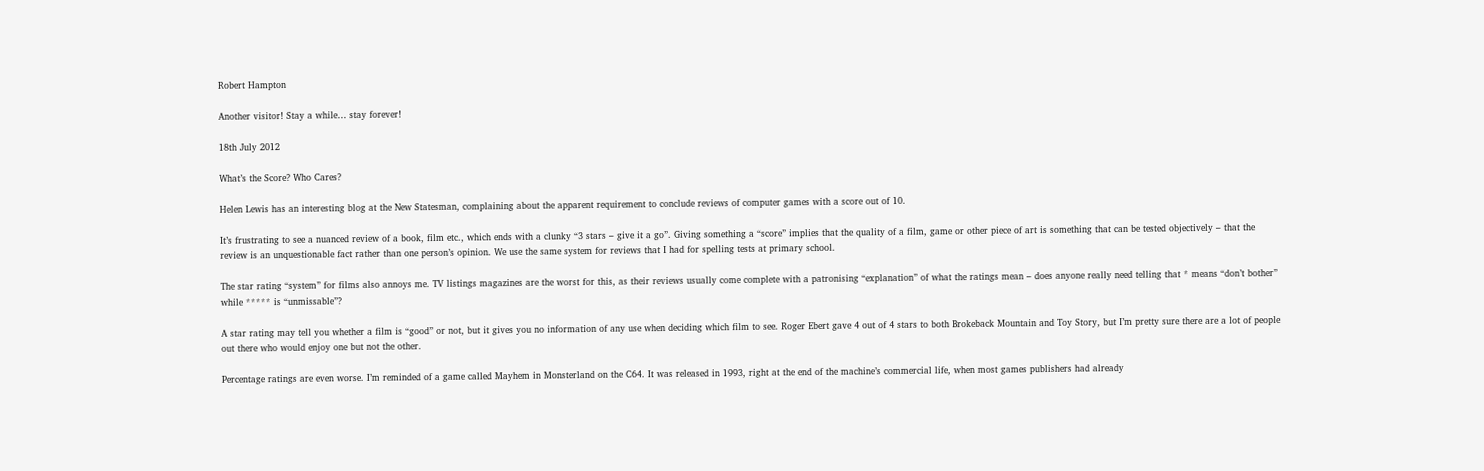Robert Hampton

Another visitor! Stay a while… stay forever!

18th July 2012

What’s the Score? Who Cares?

Helen Lewis has an interesting blog at the New Statesman, complaining about the apparent requirement to conclude reviews of computer games with a score out of 10.

It’s frustrating to see a nuanced review of a book, film etc., which ends with a clunky “3 stars – give it a go”. Giving something a “score” implies that the quality of a film, game or other piece of art is something that can be tested objectively – that the review is an unquestionable fact rather than one person’s opinion. We use the same system for reviews that I had for spelling tests at primary school.

The star rating “system” for films also annoys me. TV listings magazines are the worst for this, as their reviews usually come complete with a patronising “explanation” of what the ratings mean – does anyone really need telling that * means “don’t bother” while ***** is “unmissable”?

A star rating may tell you whether a film is “good” or not, but it gives you no information of any use when deciding which film to see. Roger Ebert gave 4 out of 4 stars to both Brokeback Mountain and Toy Story, but I’m pretty sure there are a lot of people out there who would enjoy one but not the other.

Percentage ratings are even worse. I’m reminded of a game called Mayhem in Monsterland on the C64. It was released in 1993, right at the end of the machine’s commercial life, when most games publishers had already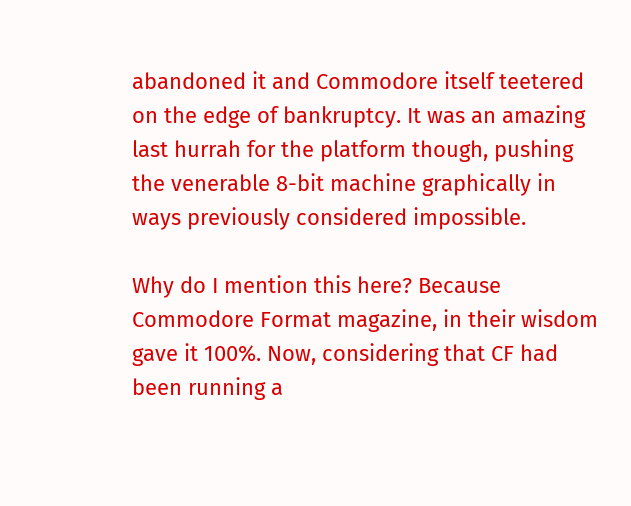abandoned it and Commodore itself teetered on the edge of bankruptcy. It was an amazing last hurrah for the platform though, pushing the venerable 8-bit machine graphically in ways previously considered impossible.

Why do I mention this here? Because Commodore Format magazine, in their wisdom gave it 100%. Now, considering that CF had been running a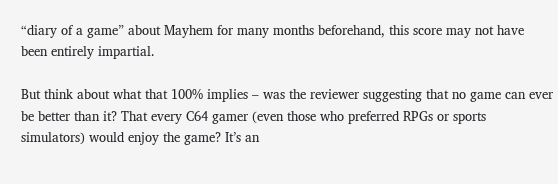“diary of a game” about Mayhem for many months beforehand, this score may not have been entirely impartial.

But think about what that 100% implies – was the reviewer suggesting that no game can ever be better than it? That every C64 gamer (even those who preferred RPGs or sports simulators) would enjoy the game? It’s an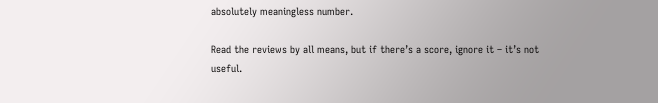absolutely meaningless number.

Read the reviews by all means, but if there’s a score, ignore it – it’s not useful.